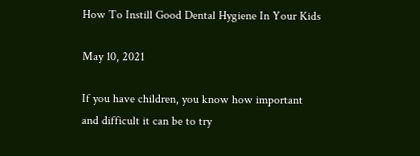How To Instill Good Dental Hygiene In Your Kids

May 10, 2021

If you have children, you know how important and difficult it can be to try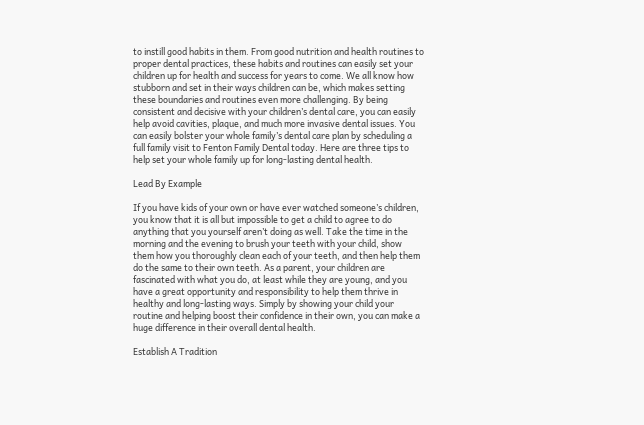to instill good habits in them. From good nutrition and health routines to proper dental practices, these habits and routines can easily set your children up for health and success for years to come. We all know how stubborn and set in their ways children can be, which makes setting these boundaries and routines even more challenging. By being consistent and decisive with your children’s dental care, you can easily help avoid cavities, plaque, and much more invasive dental issues. You can easily bolster your whole family’s dental care plan by scheduling a full family visit to Fenton Family Dental today. Here are three tips to help set your whole family up for long-lasting dental health.

Lead By Example

If you have kids of your own or have ever watched someone’s children, you know that it is all but impossible to get a child to agree to do anything that you yourself aren’t doing as well. Take the time in the morning and the evening to brush your teeth with your child, show them how you thoroughly clean each of your teeth, and then help them do the same to their own teeth. As a parent, your children are fascinated with what you do, at least while they are young, and you have a great opportunity and responsibility to help them thrive in healthy and long-lasting ways. Simply by showing your child your routine and helping boost their confidence in their own, you can make a huge difference in their overall dental health.

Establish A Tradition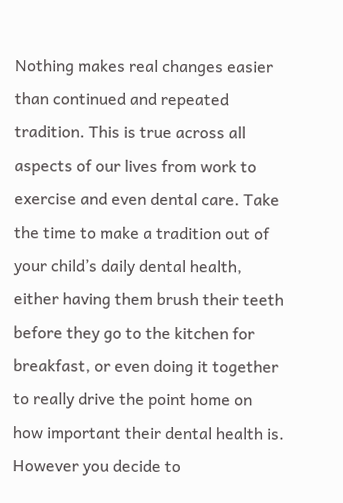Nothing makes real changes easier than continued and repeated tradition. This is true across all aspects of our lives from work to exercise and even dental care. Take the time to make a tradition out of your child’s daily dental health, either having them brush their teeth before they go to the kitchen for breakfast, or even doing it together to really drive the point home on how important their dental health is. However you decide to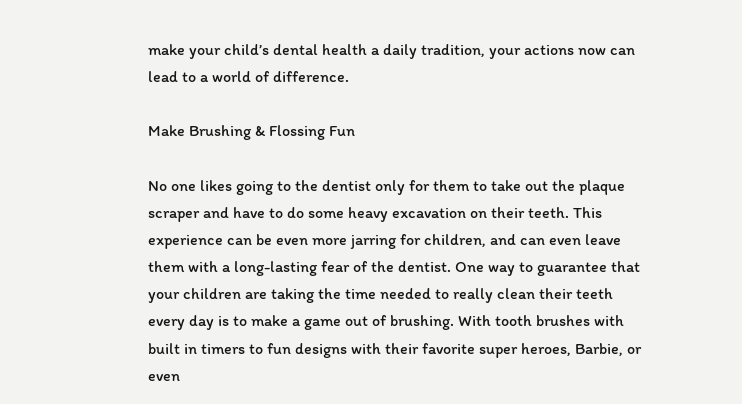make your child’s dental health a daily tradition, your actions now can lead to a world of difference.

Make Brushing & Flossing Fun

No one likes going to the dentist only for them to take out the plaque scraper and have to do some heavy excavation on their teeth. This experience can be even more jarring for children, and can even leave them with a long-lasting fear of the dentist. One way to guarantee that your children are taking the time needed to really clean their teeth every day is to make a game out of brushing. With tooth brushes with built in timers to fun designs with their favorite super heroes, Barbie, or even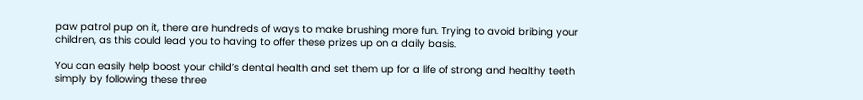paw patrol pup on it, there are hundreds of ways to make brushing more fun. Trying to avoid bribing your children, as this could lead you to having to offer these prizes up on a daily basis.

You can easily help boost your child’s dental health and set them up for a life of strong and healthy teeth simply by following these three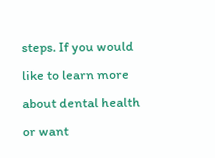steps. If you would like to learn more about dental health or want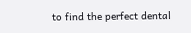to find the perfect dental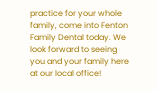practice for your whole family, come into Fenton Family Dental today. We look forward to seeing you and your family here at our local office!